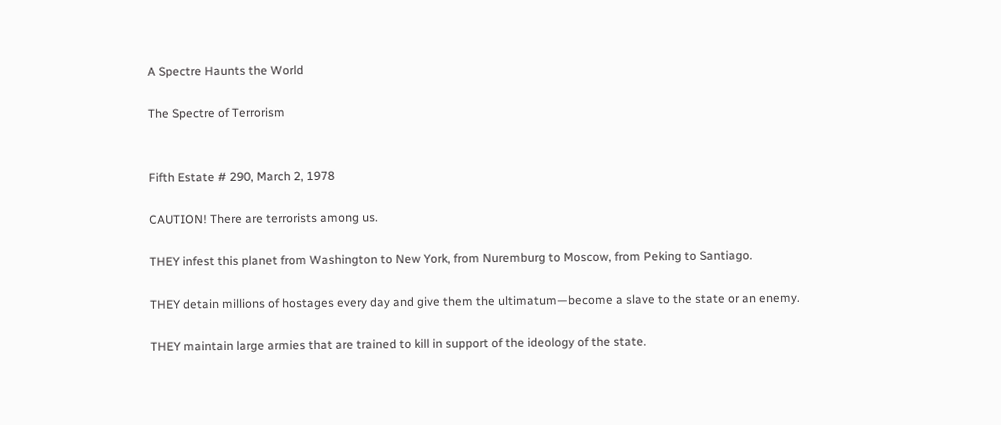A Spectre Haunts the World

The Spectre of Terrorism


Fifth Estate # 290, March 2, 1978

CAUTION! There are terrorists among us.

THEY infest this planet from Washington to New York, from Nuremburg to Moscow, from Peking to Santiago.

THEY detain millions of hostages every day and give them the ultimatum—become a slave to the state or an enemy.

THEY maintain large armies that are trained to kill in support of the ideology of the state.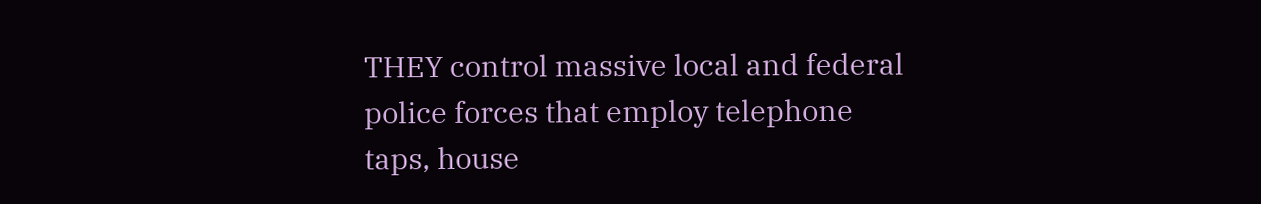THEY control massive local and federal police forces that employ telephone taps, house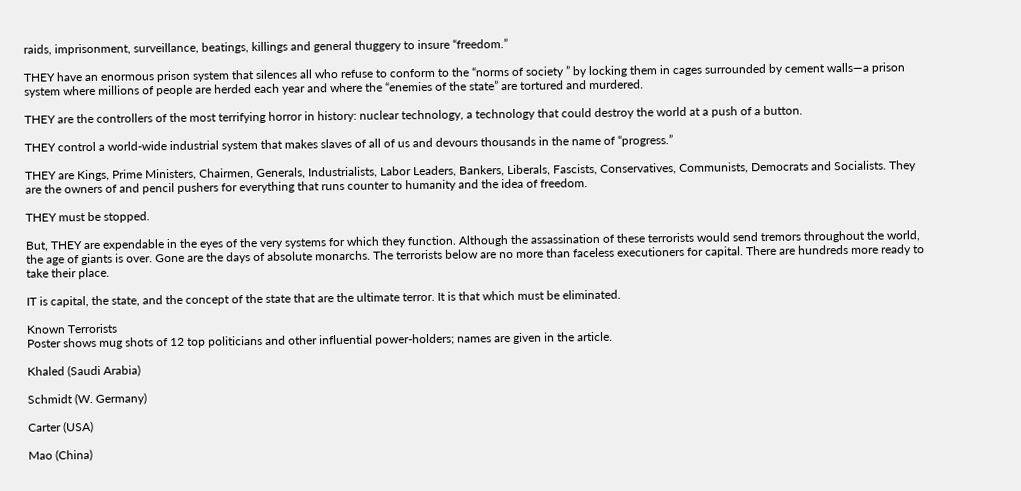raids, imprisonment, surveillance, beatings, killings and general thuggery to insure “freedom.”

THEY have an enormous prison system that silences all who refuse to conform to the “norms of society ” by locking them in cages surrounded by cement walls—a prison system where millions of people are herded each year and where the “enemies of the state” are tortured and murdered.

THEY are the controllers of the most terrifying horror in history: nuclear technology, a technology that could destroy the world at a push of a button.

THEY control a world-wide industrial system that makes slaves of all of us and devours thousands in the name of “progress.”

THEY are Kings, Prime Ministers, Chairmen, Generals, Industrialists, Labor Leaders, Bankers, Liberals, Fascists, Conservatives, Communists, Democrats and Socialists. They are the owners of and pencil pushers for everything that runs counter to humanity and the idea of freedom.

THEY must be stopped.

But, THEY are expendable in the eyes of the very systems for which they function. Although the assassination of these terrorists would send tremors throughout the world, the age of giants is over. Gone are the days of absolute monarchs. The terrorists below are no more than faceless executioners for capital. There are hundreds more ready to take their place.

IT is capital, the state, and the concept of the state that are the ultimate terror. It is that which must be eliminated.

Known Terrorists
Poster shows mug shots of 12 top politicians and other influential power-holders; names are given in the article.

Khaled (Saudi Arabia)

Schmidt (W. Germany)

Carter (USA)

Mao (China)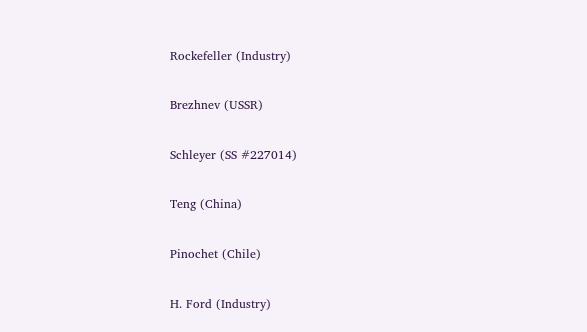Rockefeller (Industry)

Brezhnev (USSR)

Schleyer (SS #227014)

Teng (China)

Pinochet (Chile)

H. Ford (Industry)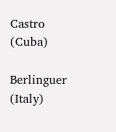Castro (Cuba)

Berlinguer (Italy)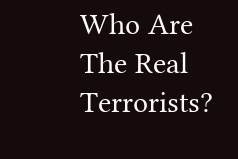Who Are The Real Terrorists?